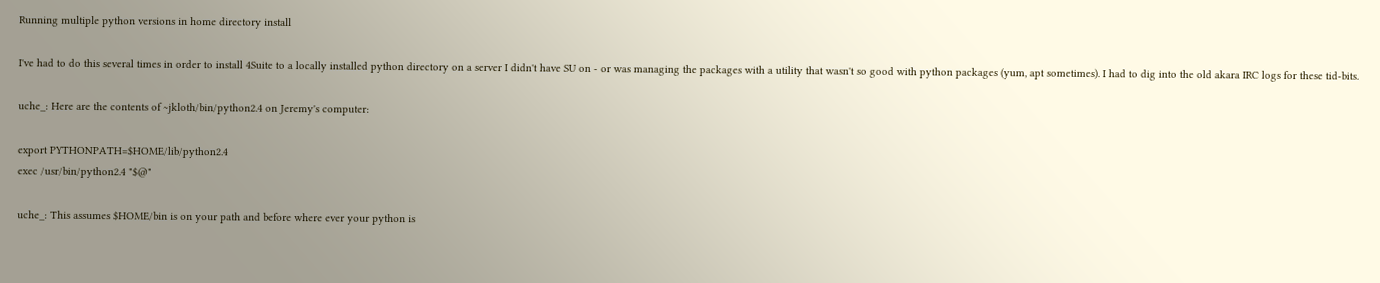Running multiple python versions in home directory install

I've had to do this several times in order to install 4Suite to a locally installed python directory on a server I didn't have SU on - or was managing the packages with a utility that wasn't so good with python packages (yum, apt sometimes). I had to dig into the old akara IRC logs for these tid-bits.

uche_: Here are the contents of ~jkloth/bin/python2.4 on Jeremy's computer:

export PYTHONPATH=$HOME/lib/python2.4
exec /usr/bin/python2.4 "$@"

uche_: This assumes $HOME/bin is on your path and before where ever your python is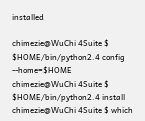installed

chimezie@WuChi 4Suite $ $HOME/bin/python2.4 config --home=$HOME
chimezie@WuChi 4Suite $ $HOME/bin/python2.4 install
chimezie@WuChi 4Suite $ which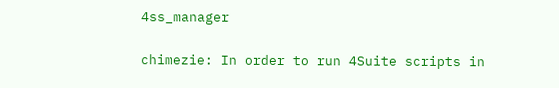4ss_manager

chimezie: In order to run 4Suite scripts in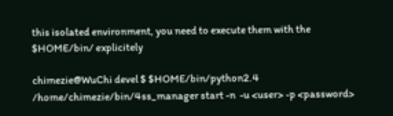this isolated environment, you need to execute them with the $HOME/bin/ explicitely

chimezie@WuChi devel $ $HOME/bin/python2.4 /home/chimezie/bin/4ss_manager start -n  -u <user> -p <password>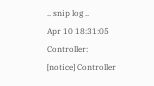.. snip log ..
Apr 10 18:31:05 Controller: [notice] Controller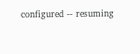configured -- resuming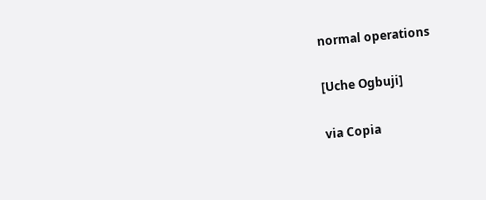normal operations

[Uche Ogbuji]

via Copia